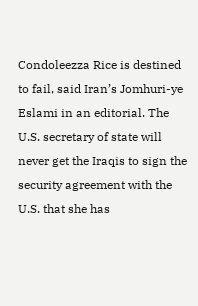Condoleezza Rice is destined to fail, said Iran’s Jomhuri-ye Eslami in an editorial. The U.S. secretary of state will never get the Iraqis to sign the security agreement with the U.S. that she has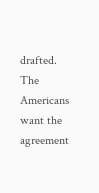drafted. The Americans want the agreement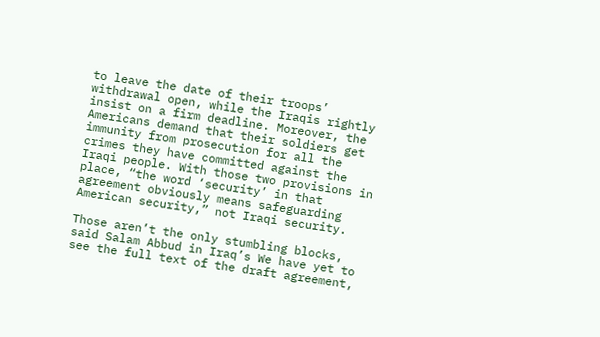to leave the date of their troops’ withdrawal open, while the Iraqis rightly insist on a firm deadline. Moreover, the Americans demand that their soldiers get immunity from prosecution for all the crimes they have committed against the Iraqi people. With those two provisions in place, “the word ‘security’ in that agreement obviously means safeguarding American security,” not Iraqi security.

Those aren’t the only stumbling blocks, said Salam Abbud in Iraq’s We have yet to see the full text of the draft agreement,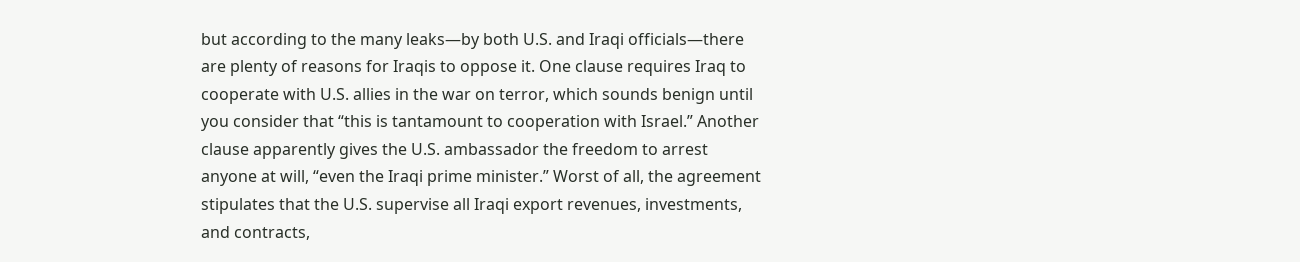but according to the many leaks—by both U.S. and Iraqi officials—there are plenty of reasons for Iraqis to oppose it. One clause requires Iraq to cooperate with U.S. allies in the war on terror, which sounds benign until you consider that “this is tantamount to cooperation with Israel.” Another clause apparently gives the U.S. ambassador the freedom to arrest anyone at will, “even the Iraqi prime minister.” Worst of all, the agreement stipulates that the U.S. supervise all Iraqi export revenues, investments, and contracts,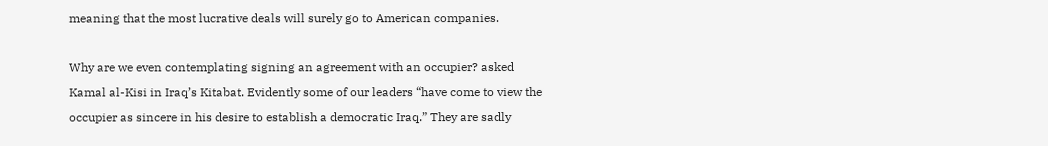meaning that the most lucrative deals will surely go to American companies.

Why are we even contemplating signing an agreement with an occupier? asked Kamal al-Kisi in Iraq’s Kitabat. Evidently some of our leaders “have come to view the occupier as sincere in his desire to establish a democratic Iraq.” They are sadly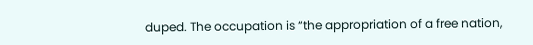duped. The occupation is “the appropriation of a free nation,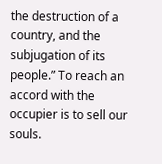the destruction of a country, and the subjugation of its people.” To reach an accord with the occupier is to sell our souls.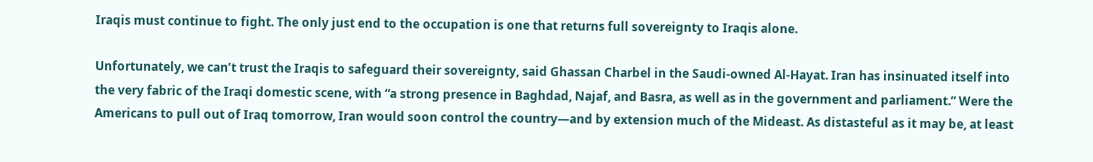Iraqis must continue to fight. The only just end to the occupation is one that returns full sovereignty to Iraqis alone.

Unfortunately, we can’t trust the Iraqis to safeguard their sovereignty, said Ghassan Charbel in the Saudi-owned Al-Hayat. Iran has insinuated itself into the very fabric of the Iraqi domestic scene, with “a strong presence in Baghdad, Najaf, and Basra, as well as in the government and parliament.” Were the Americans to pull out of Iraq tomorrow, Iran would soon control the country—and by extension much of the Mideast. As distasteful as it may be, at least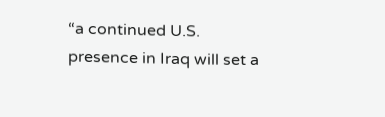“a continued U.S. presence in Iraq will set a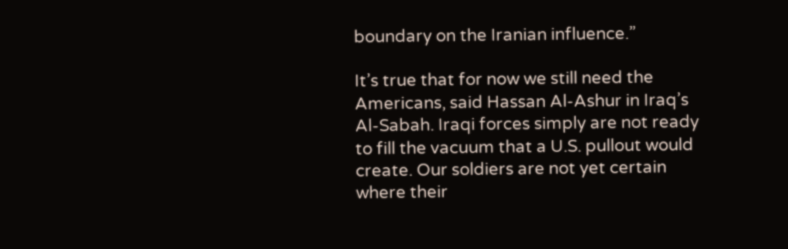boundary on the Iranian influence.”

It’s true that for now we still need the Americans, said Hassan Al-Ashur in Iraq’s Al-Sabah. Iraqi forces simply are not ready to fill the vacuum that a U.S. pullout would create. Our soldiers are not yet certain where their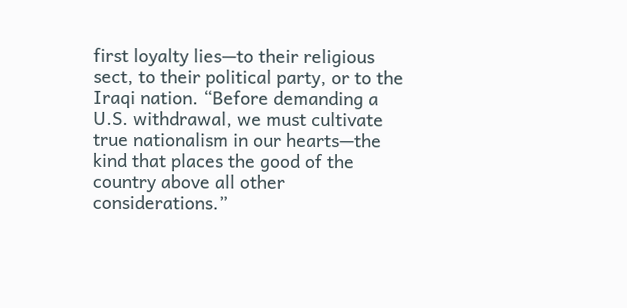first loyalty lies—to their religious sect, to their political party, or to the Iraqi nation. “Before demanding a U.S. withdrawal, we must cultivate true nationalism in our hearts—the kind that places the good of the country above all other considerations.”